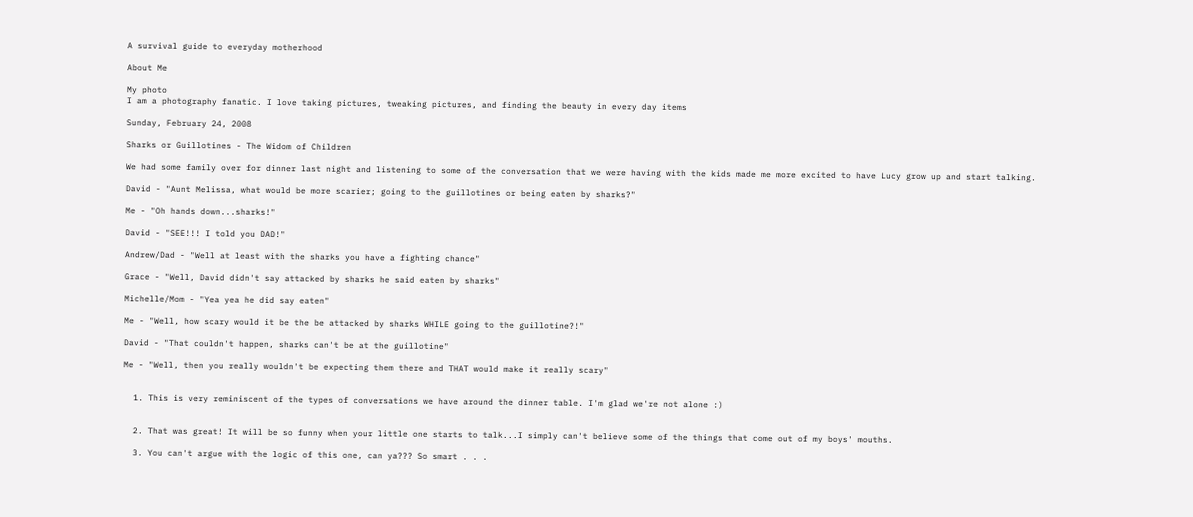A survival guide to everyday motherhood

About Me

My photo
I am a photography fanatic. I love taking pictures, tweaking pictures, and finding the beauty in every day items

Sunday, February 24, 2008

Sharks or Guillotines - The Widom of Children

We had some family over for dinner last night and listening to some of the conversation that we were having with the kids made me more excited to have Lucy grow up and start talking.

David - "Aunt Melissa, what would be more scarier; going to the guillotines or being eaten by sharks?"

Me - "Oh hands down...sharks!"

David - "SEE!!! I told you DAD!"

Andrew/Dad - "Well at least with the sharks you have a fighting chance"

Grace - "Well, David didn't say attacked by sharks he said eaten by sharks"

Michelle/Mom - "Yea yea he did say eaten"

Me - "Well, how scary would it be the be attacked by sharks WHILE going to the guillotine?!"

David - "That couldn't happen, sharks can't be at the guillotine"

Me - "Well, then you really wouldn't be expecting them there and THAT would make it really scary"


  1. This is very reminiscent of the types of conversations we have around the dinner table. I'm glad we're not alone :)


  2. That was great! It will be so funny when your little one starts to talk...I simply can't believe some of the things that come out of my boys' mouths.

  3. You can't argue with the logic of this one, can ya??? So smart . . .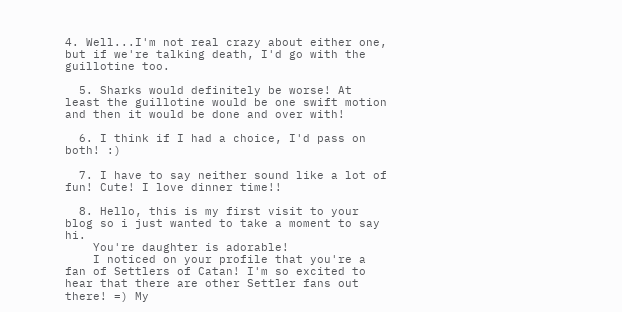4. Well...I'm not real crazy about either one, but if we're talking death, I'd go with the guillotine too.

  5. Sharks would definitely be worse! At least the guillotine would be one swift motion and then it would be done and over with!

  6. I think if I had a choice, I'd pass on both! :)

  7. I have to say neither sound like a lot of fun! Cute! I love dinner time!!

  8. Hello, this is my first visit to your blog so i just wanted to take a moment to say hi.
    You're daughter is adorable!
    I noticed on your profile that you're a fan of Settlers of Catan! I'm so excited to hear that there are other Settler fans out there! =) My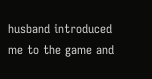husband introduced me to the game and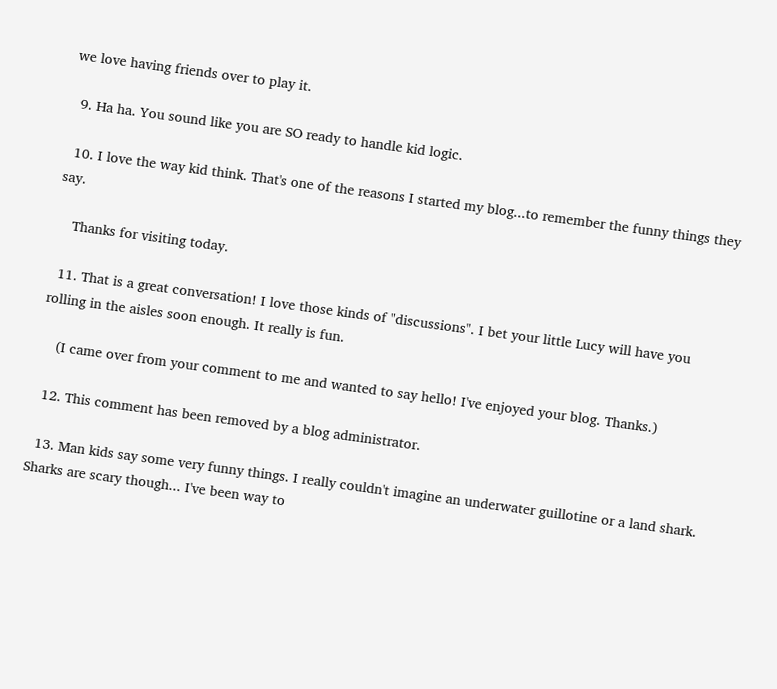we love having friends over to play it.

  9. Ha ha. You sound like you are SO ready to handle kid logic.

  10. I love the way kid think. That's one of the reasons I started my blog...to remember the funny things they say.

    Thanks for visiting today.

  11. That is a great conversation! I love those kinds of "discussions". I bet your little Lucy will have you rolling in the aisles soon enough. It really is fun.

    (I came over from your comment to me and wanted to say hello! I've enjoyed your blog. Thanks.)

  12. This comment has been removed by a blog administrator.

  13. Man kids say some very funny things. I really couldn't imagine an underwater guillotine or a land shark. Sharks are scary though... I've been way to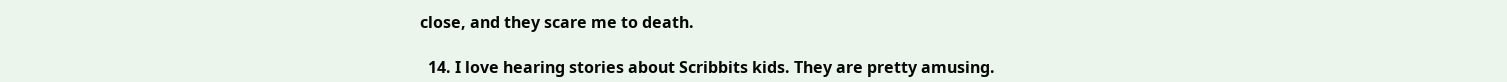close, and they scare me to death.

  14. I love hearing stories about Scribbits kids. They are pretty amusing.